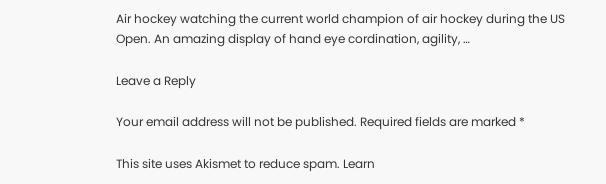Air hockey watching the current world champion of air hockey during the US Open. An amazing display of hand eye cordination, agility, …

Leave a Reply

Your email address will not be published. Required fields are marked *

This site uses Akismet to reduce spam. Learn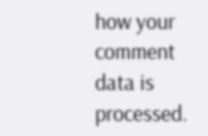how your comment data is processed.